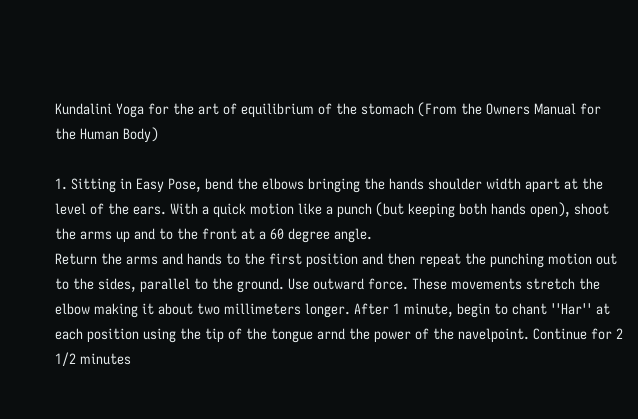Kundalini Yoga for the art of equilibrium of the stomach (From the Owners Manual for the Human Body)

1. Sitting in Easy Pose, bend the elbows bringing the hands shoulder width apart at the level of the ears. With a quick motion like a punch (but keeping both hands open), shoot the arms up and to the front at a 60 degree angle.
Return the arms and hands to the first position and then repeat the punching motion out to the sides, parallel to the ground. Use outward force. These movements stretch the elbow making it about two millimeters longer. After 1 minute, begin to chant ''Har'' at each position using the tip of the tongue arnd the power of the navelpoint. Continue for 2 1/2 minutes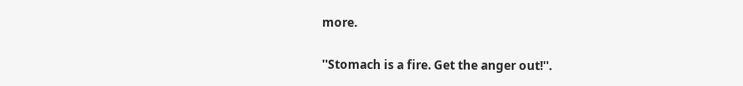more.

''Stomach is a fire. Get the anger out!''.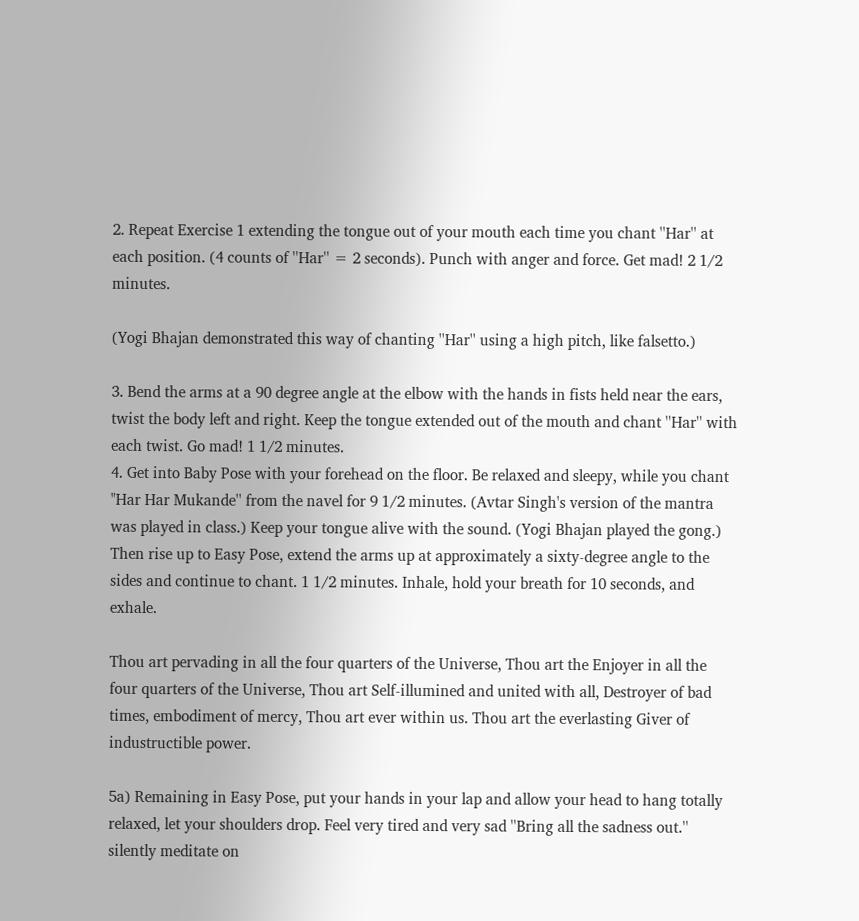2. Repeat Exercise 1 extending the tongue out of your mouth each time you chant ''Har'' at each position. (4 counts of ''Har'' = 2 seconds). Punch with anger and force. Get mad! 2 1/2 minutes.

(Yogi Bhajan demonstrated this way of chanting ''Har'' using a high pitch, like falsetto.)

3. Bend the arms at a 90 degree angle at the elbow with the hands in fists held near the ears, twist the body left and right. Keep the tongue extended out of the mouth and chant ''Har'' with each twist. Go mad! 1 1/2 minutes.
4. Get into Baby Pose with your forehead on the floor. Be relaxed and sleepy, while you chant "Har Har Mukande'' from the navel for 9 1/2 minutes. (Avtar Singh's version of the mantra was played in class.) Keep your tongue alive with the sound. (Yogi Bhajan played the gong.) Then rise up to Easy Pose, extend the arms up at approximately a sixty-degree angle to the sides and continue to chant. 1 1/2 minutes. Inhale, hold your breath for 10 seconds, and exhale.

Thou art pervading in all the four quarters of the Universe, Thou art the Enjoyer in all the four quarters of the Universe, Thou art Self-illumined and united with all, Destroyer of bad times, embodiment of mercy, Thou art ever within us. Thou art the everlasting Giver of industructible power.

5a) Remaining in Easy Pose, put your hands in your lap and allow your head to hang totally relaxed, let your shoulders drop. Feel very tired and very sad ''Bring all the sadness out.'' silently meditate on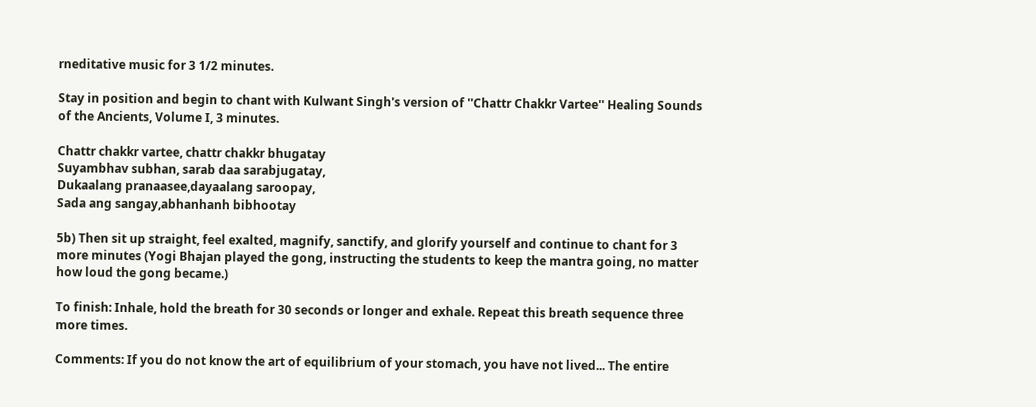rneditative music for 3 1/2 minutes.

Stay in position and begin to chant with Kulwant Singh's version of ''Chattr Chakkr Vartee'' Healing Sounds of the Ancients, Volume I, 3 minutes.

Chattr chakkr vartee, chattr chakkr bhugatay
Suyambhav subhan, sarab daa sarabjugatay,
Dukaalang pranaasee,dayaalang saroopay,
Sada ang sangay,abhanhanh bibhootay

5b) Then sit up straight, feel exalted, magnify, sanctify, and glorify yourself and continue to chant for 3 more minutes (Yogi Bhajan played the gong, instructing the students to keep the mantra going, no matter how loud the gong became.)

To finish: Inhale, hold the breath for 30 seconds or longer and exhale. Repeat this breath sequence three more times.

Comments: If you do not know the art of equilibrium of your stomach, you have not lived... The entire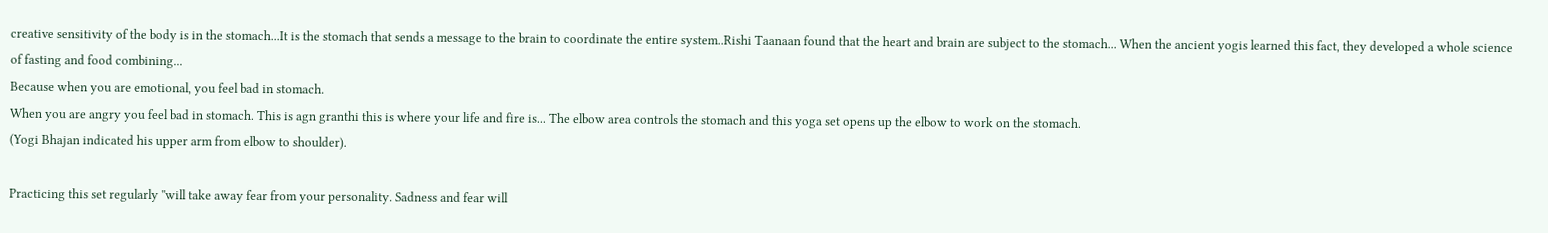creative sensitivity of the body is in the stomach...It is the stomach that sends a message to the brain to coordinate the entire system..Rishi Taanaan found that the heart and brain are subject to the stomach... When the ancient yogis learned this fact, they developed a whole science of fasting and food combining...
Because when you are emotional, you feel bad in stomach.
When you are angry you feel bad in stomach. This is agn granthi this is where your life and fire is... The elbow area controls the stomach and this yoga set opens up the elbow to work on the stomach.
(Yogi Bhajan indicated his upper arm from elbow to shoulder).

Practicing this set regularly ''will take away fear from your personality. Sadness and fear will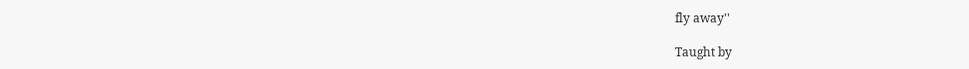fly away''

Taught by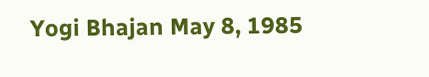Yogi Bhajan May 8, 1985